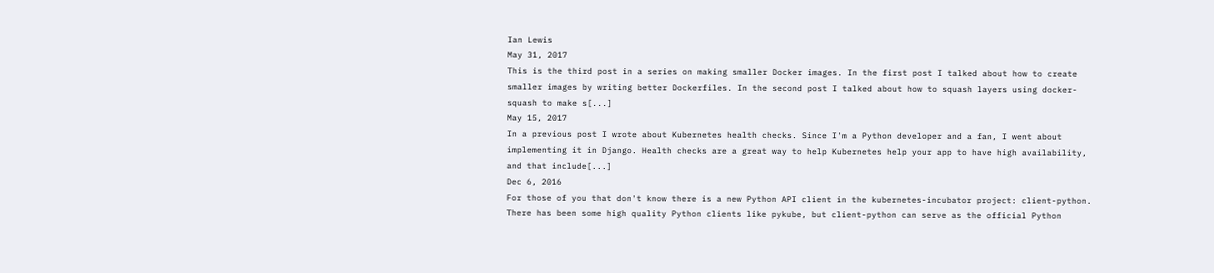Ian Lewis
May 31, 2017
This is the third post in a series on making smaller Docker images. In the first post I talked about how to create smaller images by writing better Dockerfiles. In the second post I talked about how to squash layers using docker-squash to make s[...]
May 15, 2017
In a previous post I wrote about Kubernetes health checks. Since I'm a Python developer and a fan, I went about implementing it in Django. Health checks are a great way to help Kubernetes help your app to have high availability, and that include[...]
Dec 6, 2016
For those of you that don't know there is a new Python API client in the kubernetes-incubator project: client-python. There has been some high quality Python clients like pykube, but client-python can serve as the official Python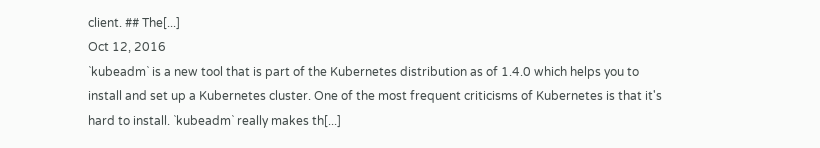client. ## The[...]
Oct 12, 2016
`kubeadm` is a new tool that is part of the Kubernetes distribution as of 1.4.0 which helps you to install and set up a Kubernetes cluster. One of the most frequent criticisms of Kubernetes is that it's hard to install. `kubeadm` really makes th[...]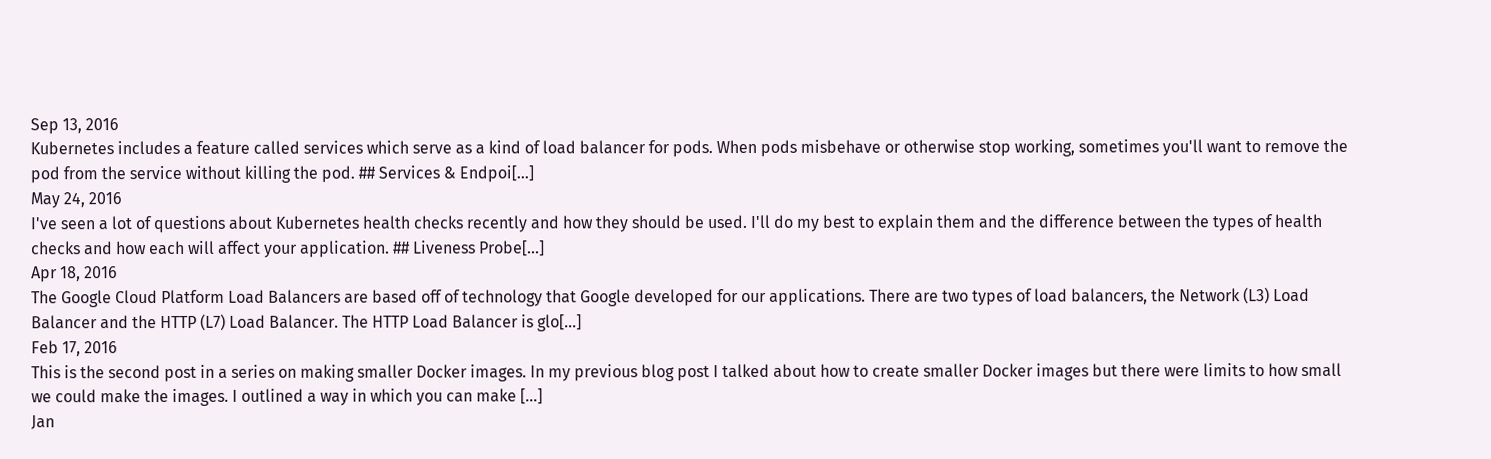Sep 13, 2016
Kubernetes includes a feature called services which serve as a kind of load balancer for pods. When pods misbehave or otherwise stop working, sometimes you'll want to remove the pod from the service without killing the pod. ## Services & Endpoi[...]
May 24, 2016
I've seen a lot of questions about Kubernetes health checks recently and how they should be used. I'll do my best to explain them and the difference between the types of health checks and how each will affect your application. ## Liveness Probe[...]
Apr 18, 2016
The Google Cloud Platform Load Balancers are based off of technology that Google developed for our applications. There are two types of load balancers, the Network (L3) Load Balancer and the HTTP (L7) Load Balancer. The HTTP Load Balancer is glo[...]
Feb 17, 2016
This is the second post in a series on making smaller Docker images. In my previous blog post I talked about how to create smaller Docker images but there were limits to how small we could make the images. I outlined a way in which you can make [...]
Jan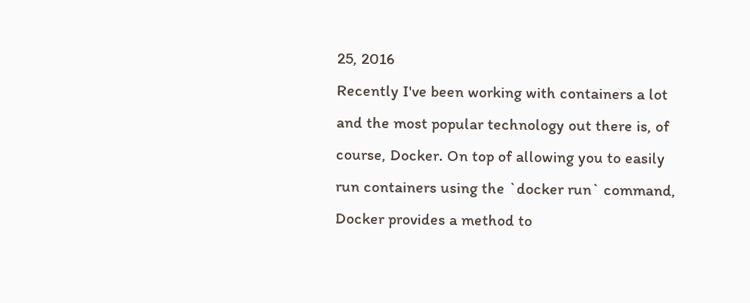25, 2016
Recently I've been working with containers a lot and the most popular technology out there is, of course, Docker. On top of allowing you to easily run containers using the `docker run` command, Docker provides a method to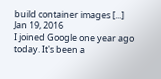build container images [...]
Jan 19, 2016
I joined Google one year ago today. It's been a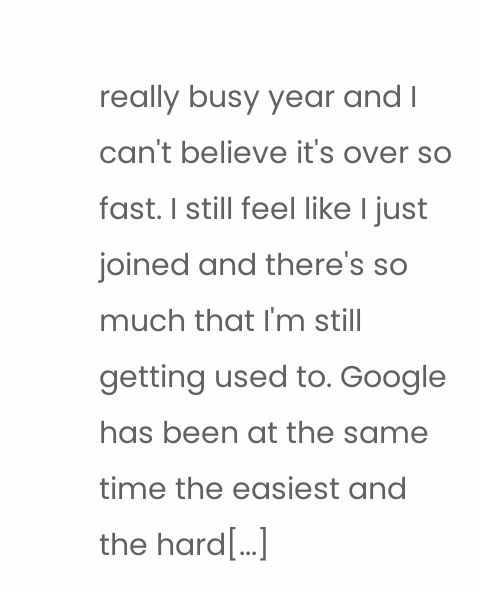really busy year and I can't believe it's over so fast. I still feel like I just joined and there's so much that I'm still getting used to. Google has been at the same time the easiest and the hard[...]